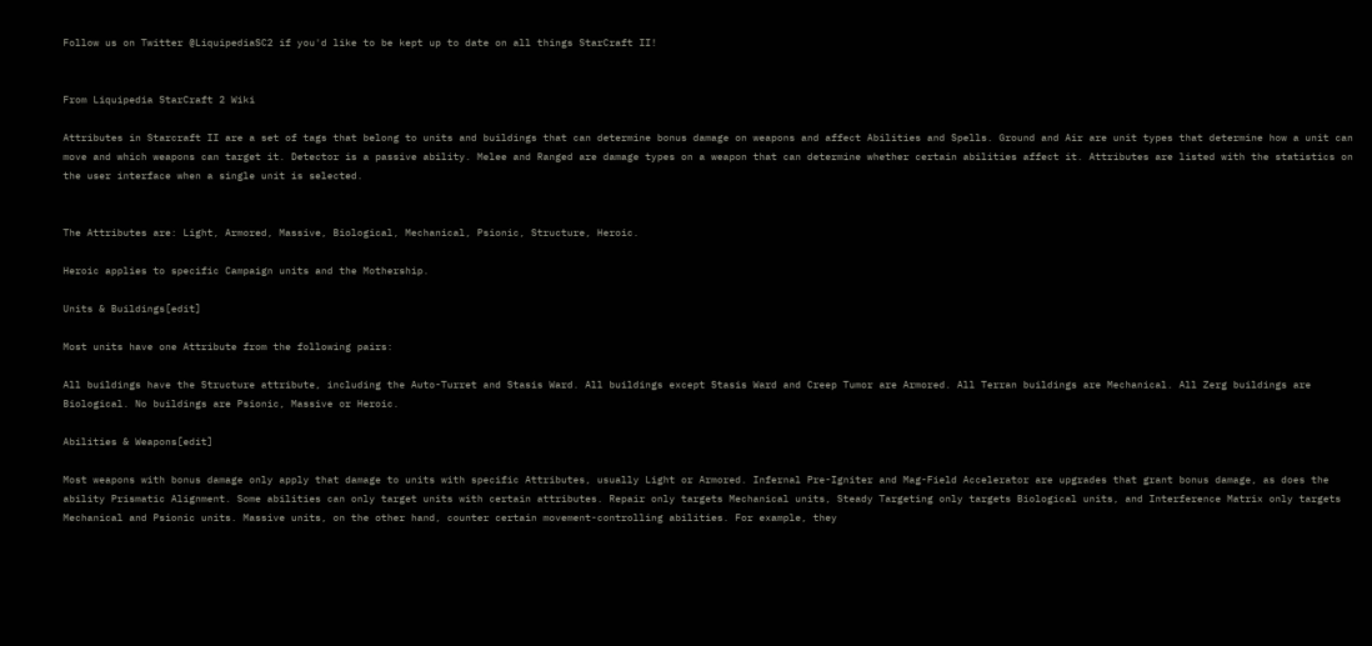Follow us on Twitter @LiquipediaSC2 if you'd like to be kept up to date on all things StarCraft II!


From Liquipedia StarCraft 2 Wiki

Attributes in Starcraft II are a set of tags that belong to units and buildings that can determine bonus damage on weapons and affect Abilities and Spells. Ground and Air are unit types that determine how a unit can move and which weapons can target it. Detector is a passive ability. Melee and Ranged are damage types on a weapon that can determine whether certain abilities affect it. Attributes are listed with the statistics on the user interface when a single unit is selected.


The Attributes are: Light, Armored, Massive, Biological, Mechanical, Psionic, Structure, Heroic.

Heroic applies to specific Campaign units and the Mothership.

Units & Buildings[edit]

Most units have one Attribute from the following pairs:

All buildings have the Structure attribute, including the Auto-Turret and Stasis Ward. All buildings except Stasis Ward and Creep Tumor are Armored. All Terran buildings are Mechanical. All Zerg buildings are Biological. No buildings are Psionic, Massive or Heroic.

Abilities & Weapons[edit]

Most weapons with bonus damage only apply that damage to units with specific Attributes, usually Light or Armored. Infernal Pre-Igniter and Mag-Field Accelerator are upgrades that grant bonus damage, as does the ability Prismatic Alignment. Some abilities can only target units with certain attributes. Repair only targets Mechanical units, Steady Targeting only targets Biological units, and Interference Matrix only targets Mechanical and Psionic units. Massive units, on the other hand, counter certain movement-controlling abilities. For example, they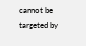cannot be targeted by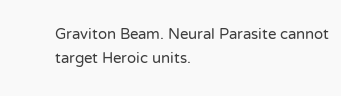Graviton Beam. Neural Parasite cannot target Heroic units.